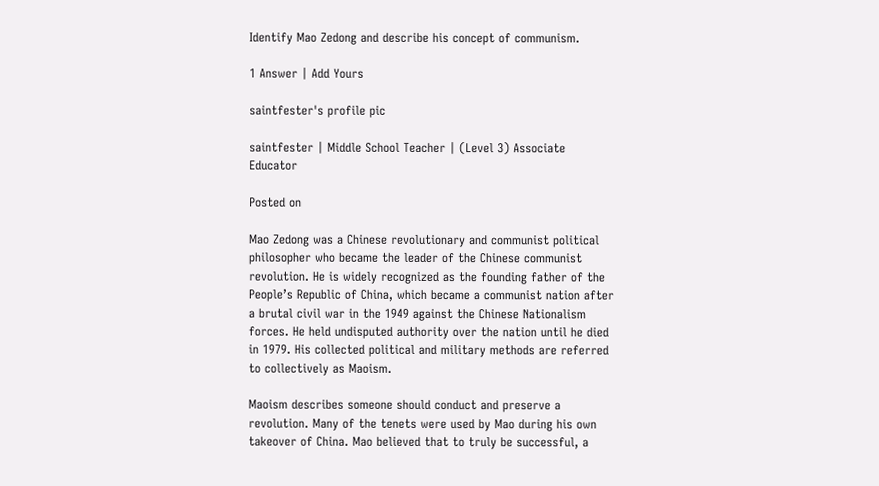Identify Mao Zedong and describe his concept of communism.

1 Answer | Add Yours

saintfester's profile pic

saintfester | Middle School Teacher | (Level 3) Associate Educator

Posted on

Mao Zedong was a Chinese revolutionary and communist political philosopher who became the leader of the Chinese communist revolution. He is widely recognized as the founding father of the People’s Republic of China, which became a communist nation after a brutal civil war in the 1949 against the Chinese Nationalism forces. He held undisputed authority over the nation until he died in 1979. His collected political and military methods are referred to collectively as Maoism.

Maoism describes someone should conduct and preserve a revolution. Many of the tenets were used by Mao during his own takeover of China. Mao believed that to truly be successful, a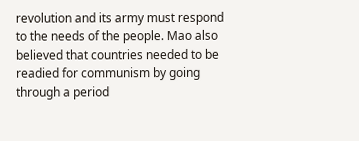revolution and its army must respond to the needs of the people. Mao also believed that countries needed to be readied for communism by going through a period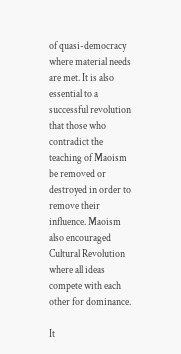of quasi-democracy where material needs are met. It is also essential to a successful revolution that those who contradict the teaching of Maoism be removed or destroyed in order to remove their influence. Maoism also encouraged Cultural Revolution where all ideas compete with each other for dominance.

It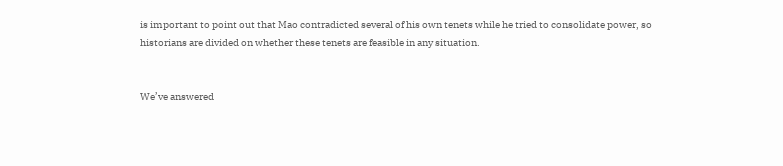is important to point out that Mao contradicted several of his own tenets while he tried to consolidate power, so historians are divided on whether these tenets are feasible in any situation.


We’ve answered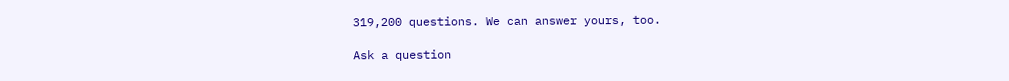319,200 questions. We can answer yours, too.

Ask a question